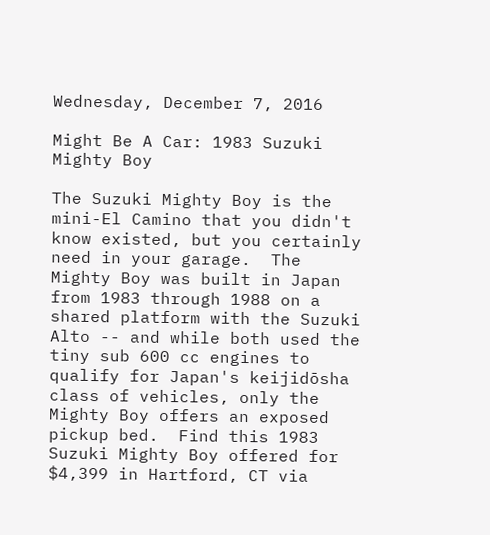Wednesday, December 7, 2016

Might Be A Car: 1983 Suzuki Mighty Boy

The Suzuki Mighty Boy is the mini-El Camino that you didn't know existed, but you certainly need in your garage.  The Mighty Boy was built in Japan from 1983 through 1988 on a shared platform with the Suzuki Alto -- and while both used the tiny sub 600 cc engines to qualify for Japan's keijidōsha class of vehicles, only the Mighty Boy offers an exposed pickup bed.  Find this 1983 Suzuki Mighty Boy offered for $4,399 in Hartford, CT via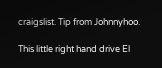craigslist. Tip from Johnnyhoo.

This little right hand drive El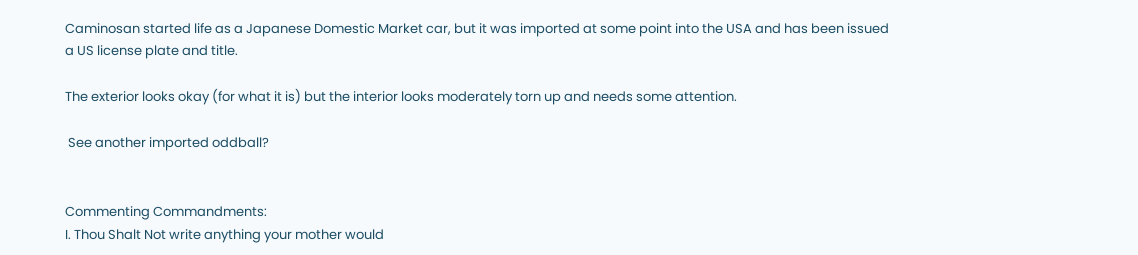Caminosan started life as a Japanese Domestic Market car, but it was imported at some point into the USA and has been issued a US license plate and title.

The exterior looks okay (for what it is) but the interior looks moderately torn up and needs some attention.

 See another imported oddball?


Commenting Commandments:
I. Thou Shalt Not write anything your mother would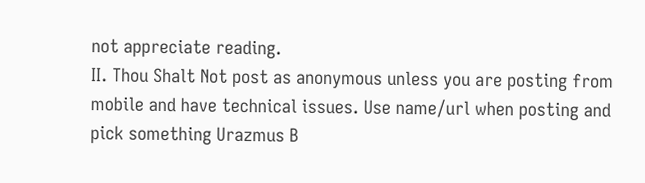not appreciate reading.
II. Thou Shalt Not post as anonymous unless you are posting from mobile and have technical issues. Use name/url when posting and pick something Urazmus B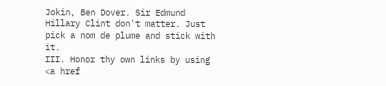Jokin, Ben Dover. Sir Edmund Hillary Clint don't matter. Just pick a nom de plume and stick with it.
III. Honor thy own links by using <a href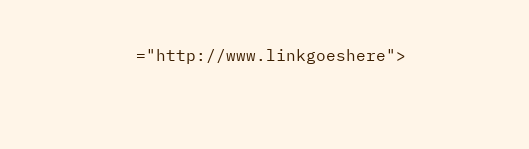="http://www.linkgoeshere">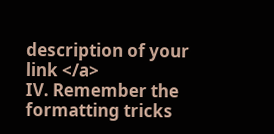description of your link </a>
IV. Remember the formatting tricks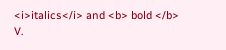<i>italics</i> and <b> bold </b>
V.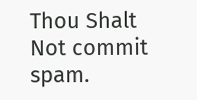Thou Shalt Not commit spam.